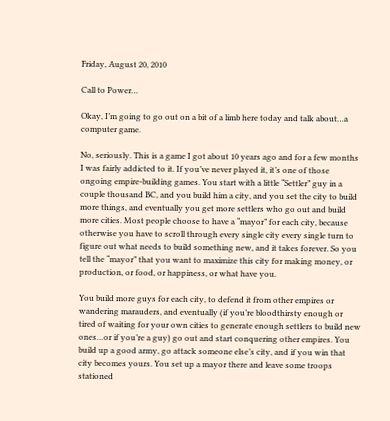Friday, August 20, 2010

Call to Power…

Okay, I’m going to go out on a bit of a limb here today and talk about…a computer game.

No, seriously. This is a game I got about 10 years ago and for a few months I was fairly addicted to it. If you’ve never played it, it’s one of those ongoing empire-building games. You start with a little “Settler” guy in a couple thousand BC, and you build him a city, and you set the city to build more things, and eventually you get more settlers who go out and build more cities. Most people choose to have a “mayor” for each city, because otherwise you have to scroll through every single city every single turn to figure out what needs to build something new, and it takes forever. So you tell the “mayor” that you want to maximize this city for making money, or production, or food, or happiness, or what have you.

You build more guys for each city, to defend it from other empires or wandering marauders, and eventually (if you’re bloodthirsty enough or tired of waiting for your own cities to generate enough settlers to build new ones…or if you’re a guy) go out and start conquering other empires. You build up a good army, go attack someone else’s city, and if you win that city becomes yours. You set up a mayor there and leave some troops stationed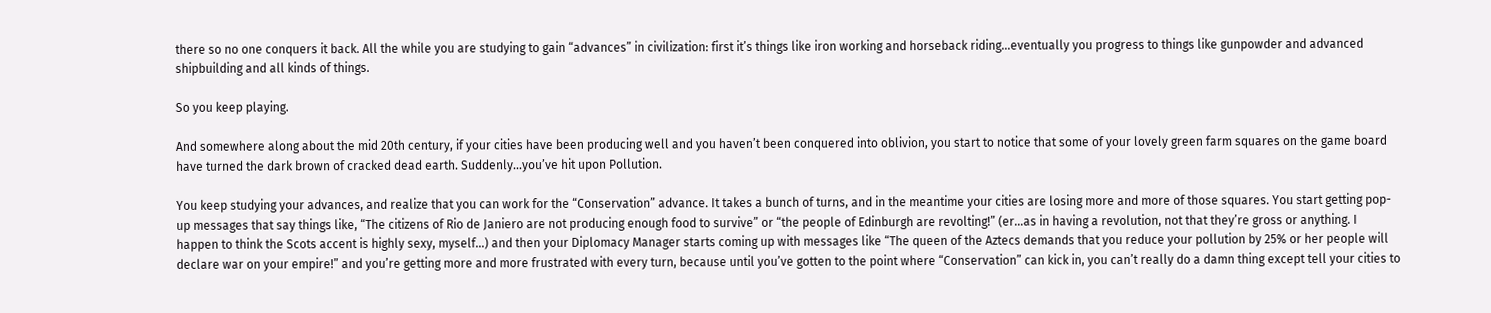there so no one conquers it back. All the while you are studying to gain “advances” in civilization: first it’s things like iron working and horseback riding…eventually you progress to things like gunpowder and advanced shipbuilding and all kinds of things.

So you keep playing.

And somewhere along about the mid 20th century, if your cities have been producing well and you haven’t been conquered into oblivion, you start to notice that some of your lovely green farm squares on the game board have turned the dark brown of cracked dead earth. Suddenly…you’ve hit upon Pollution.

You keep studying your advances, and realize that you can work for the “Conservation” advance. It takes a bunch of turns, and in the meantime your cities are losing more and more of those squares. You start getting pop-up messages that say things like, “The citizens of Rio de Janiero are not producing enough food to survive” or “the people of Edinburgh are revolting!” (er…as in having a revolution, not that they’re gross or anything. I happen to think the Scots accent is highly sexy, myself…) and then your Diplomacy Manager starts coming up with messages like “The queen of the Aztecs demands that you reduce your pollution by 25% or her people will declare war on your empire!” and you’re getting more and more frustrated with every turn, because until you’ve gotten to the point where “Conservation” can kick in, you can’t really do a damn thing except tell your cities to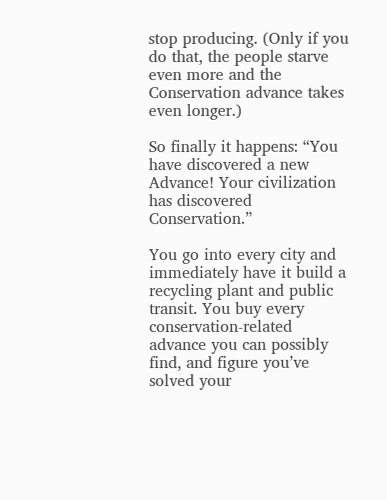stop producing. (Only if you do that, the people starve even more and the Conservation advance takes even longer.)

So finally it happens: “You have discovered a new Advance! Your civilization has discovered Conservation.”

You go into every city and immediately have it build a recycling plant and public transit. You buy every conservation-related advance you can possibly find, and figure you’ve solved your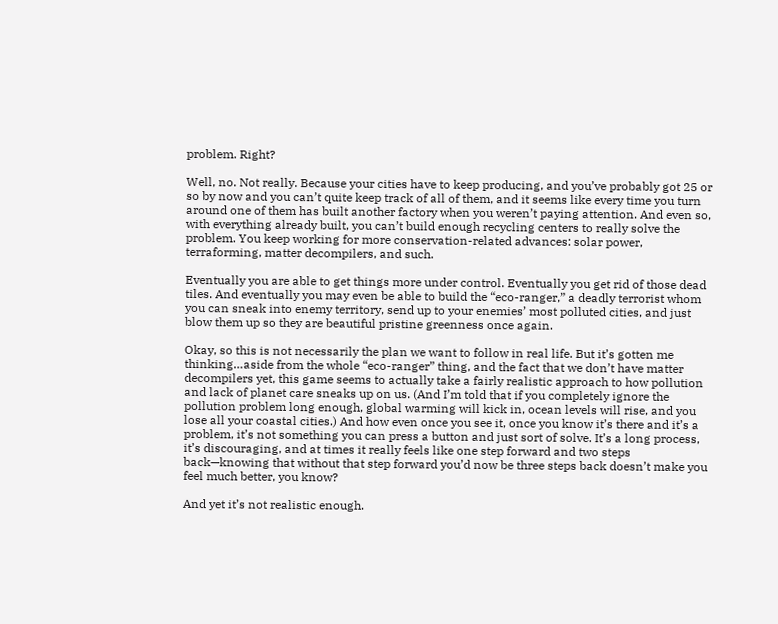problem. Right?

Well, no. Not really. Because your cities have to keep producing, and you’ve probably got 25 or so by now and you can’t quite keep track of all of them, and it seems like every time you turn around one of them has built another factory when you weren’t paying attention. And even so, with everything already built, you can’t build enough recycling centers to really solve the problem. You keep working for more conservation-related advances: solar power, terraforming, matter decompilers, and such.

Eventually you are able to get things more under control. Eventually you get rid of those dead tiles. And eventually you may even be able to build the “eco-ranger,” a deadly terrorist whom you can sneak into enemy territory, send up to your enemies’ most polluted cities, and just blow them up so they are beautiful pristine greenness once again.

Okay, so this is not necessarily the plan we want to follow in real life. But it’s gotten me thinking…aside from the whole “eco-ranger” thing, and the fact that we don’t have matter decompilers yet, this game seems to actually take a fairly realistic approach to how pollution and lack of planet care sneaks up on us. (And I’m told that if you completely ignore the pollution problem long enough, global warming will kick in, ocean levels will rise, and you lose all your coastal cities.) And how even once you see it, once you know it’s there and it’s a problem, it’s not something you can press a button and just sort of solve. It’s a long process, it’s discouraging, and at times it really feels like one step forward and two steps back—knowing that without that step forward you’d now be three steps back doesn’t make you feel much better, you know?

And yet it’s not realistic enough.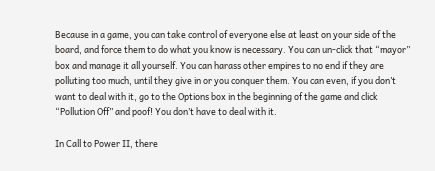Because in a game, you can take control of everyone else at least on your side of the board, and force them to do what you know is necessary. You can un-click that “mayor” box and manage it all yourself. You can harass other empires to no end if they are polluting too much, until they give in or you conquer them. You can even, if you don’t want to deal with it, go to the Options box in the beginning of the game and click “Pollution Off” and poof! You don’t have to deal with it.

In Call to Power II, there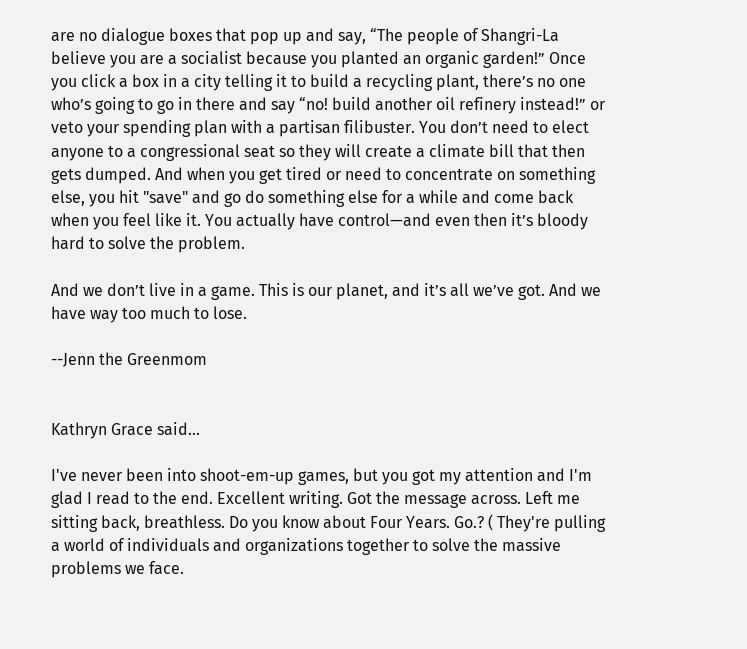are no dialogue boxes that pop up and say, “The people of Shangri-La believe you are a socialist because you planted an organic garden!” Once you click a box in a city telling it to build a recycling plant, there’s no one who’s going to go in there and say “no! build another oil refinery instead!” or veto your spending plan with a partisan filibuster. You don’t need to elect anyone to a congressional seat so they will create a climate bill that then gets dumped. And when you get tired or need to concentrate on something else, you hit "save" and go do something else for a while and come back when you feel like it. You actually have control—and even then it’s bloody hard to solve the problem.

And we don’t live in a game. This is our planet, and it’s all we’ve got. And we have way too much to lose.

--Jenn the Greenmom


Kathryn Grace said...

I've never been into shoot-em-up games, but you got my attention and I'm glad I read to the end. Excellent writing. Got the message across. Left me sitting back, breathless. Do you know about Four Years. Go.? ( They're pulling a world of individuals and organizations together to solve the massive problems we face.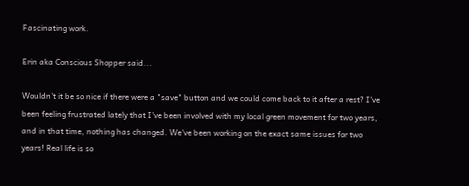Fascinating work.

Erin aka Conscious Shopper said...

Wouldn't it be so nice if there were a "save" button and we could come back to it after a rest? I've been feeling frustrated lately that I've been involved with my local green movement for two years, and in that time, nothing has changed. We've been working on the exact same issues for two years! Real life is so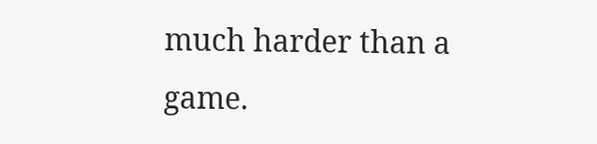much harder than a game.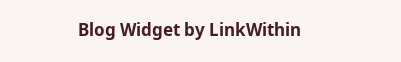Blog Widget by LinkWithin